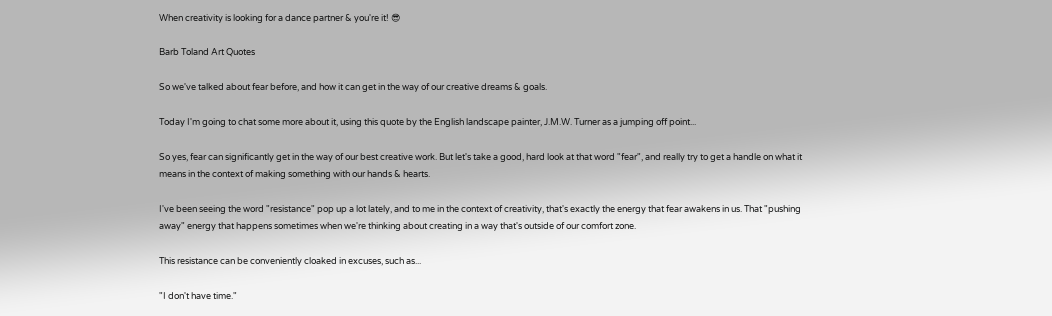When creativity is looking for a dance partner & you're it! 😎

Barb Toland Art Quotes

So we've talked about fear before, and how it can get in the way of our creative dreams & goals.

Today I'm going to chat some more about it, using this quote by the English landscape painter, J.M.W. Turner as a jumping off point...

So yes, fear can significantly get in the way of our best creative work. But let's take a good, hard look at that word "fear", and really try to get a handle on what it means in the context of making something with our hands & hearts.

I've been seeing the word "resistance" pop up a lot lately, and to me in the context of creativity, that's exactly the energy that fear awakens in us. That "pushing away" energy that happens sometimes when we're thinking about creating in a way that's outside of our comfort zone.

This resistance can be conveniently cloaked in excuses, such as...

"I don't have time."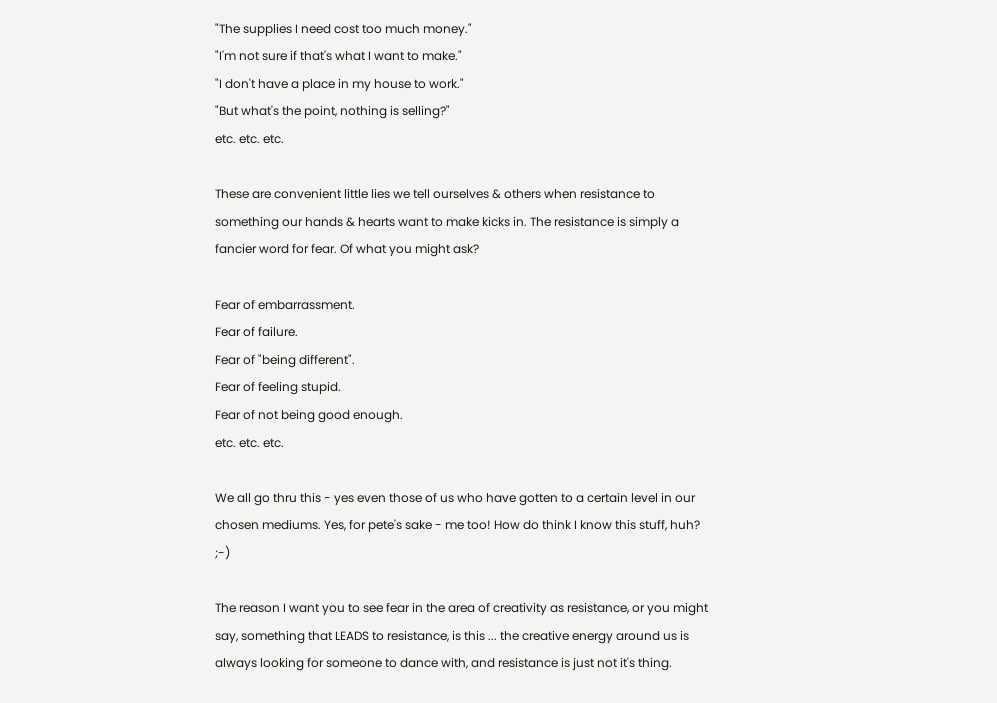"The supplies I need cost too much money."
"I'm not sure if that's what I want to make."
"I don't have a place in my house to work."
"But what's the point, nothing is selling?"
etc. etc. etc.

These are convenient little lies we tell ourselves & others when resistance to something our hands & hearts want to make kicks in. The resistance is simply a fancier word for fear. Of what you might ask?

Fear of embarrassment.
Fear of failure.
Fear of "being different".
Fear of feeling stupid.
Fear of not being good enough.
etc. etc. etc.

We all go thru this - yes even those of us who have gotten to a certain level in our chosen mediums. Yes, for pete's sake - me too! How do think I know this stuff, huh? ;-)

The reason I want you to see fear in the area of creativity as resistance, or you might say, something that LEADS to resistance, is this ... the creative energy around us is always looking for someone to dance with, and resistance is just not it's thing.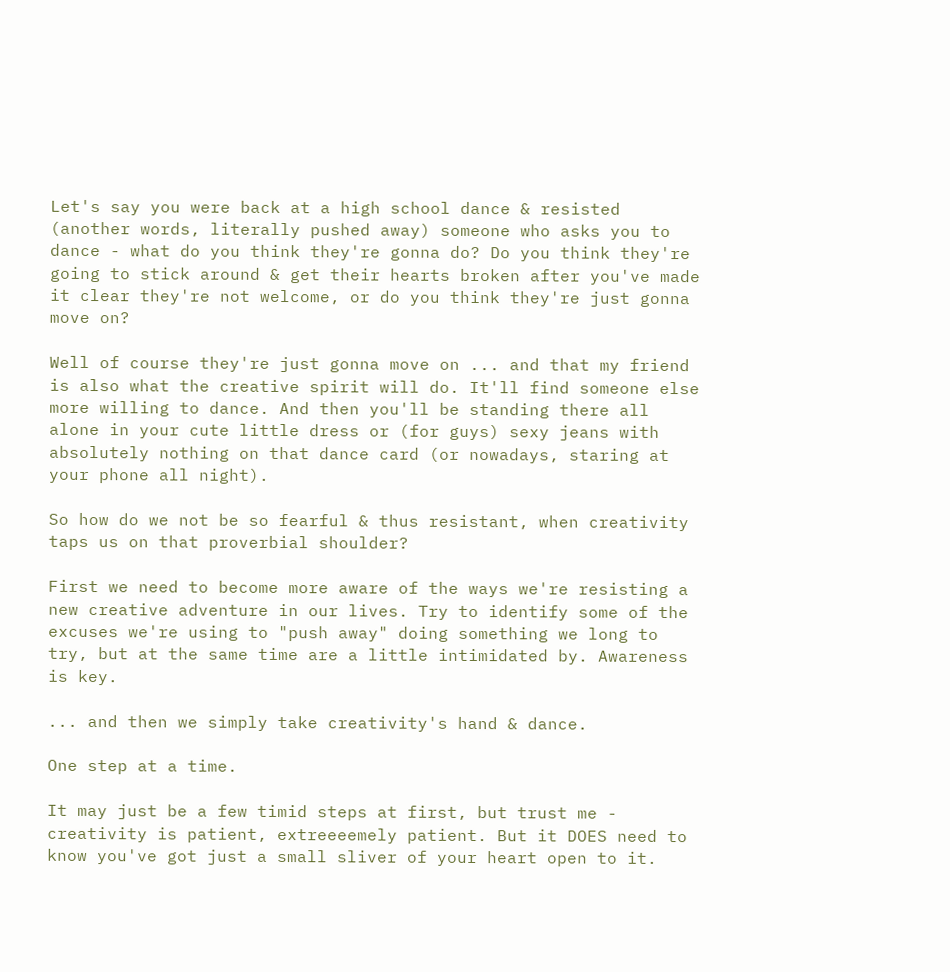Let's say you were back at a high school dance & resisted (another words, literally pushed away) someone who asks you to dance - what do you think they're gonna do? Do you think they're going to stick around & get their hearts broken after you've made it clear they're not welcome, or do you think they're just gonna move on?

Well of course they're just gonna move on ... and that my friend is also what the creative spirit will do. It'll find someone else more willing to dance. And then you'll be standing there all alone in your cute little dress or (for guys) sexy jeans with absolutely nothing on that dance card (or nowadays, staring at your phone all night).

So how do we not be so fearful & thus resistant, when creativity taps us on that proverbial shoulder?

First we need to become more aware of the ways we're resisting a new creative adventure in our lives. Try to identify some of the excuses we're using to "push away" doing something we long to try, but at the same time are a little intimidated by. Awareness is key.

... and then we simply take creativity's hand & dance.

One step at a time.

It may just be a few timid steps at first, but trust me - creativity is patient, extreeeemely patient. But it DOES need to know you've got just a small sliver of your heart open to it.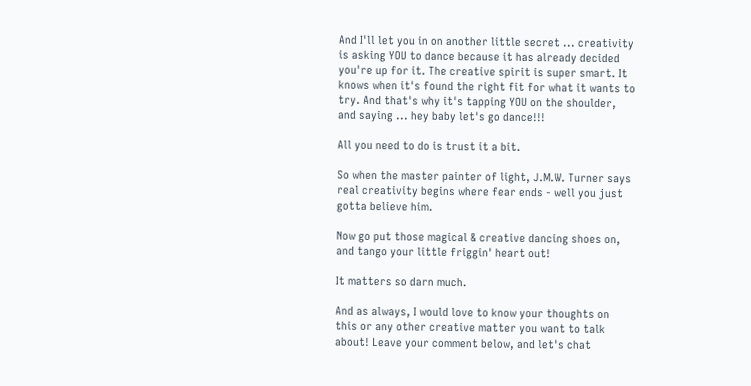And I'll let you in on another little secret ... creativity is asking YOU to dance because it has already decided you're up for it. The creative spirit is super smart. It knows when it's found the right fit for what it wants to try. And that's why it's tapping YOU on the shoulder, and saying ... hey baby let's go dance!!!

All you need to do is trust it a bit.

So when the master painter of light, J.M.W. Turner says real creativity begins where fear ends - well you just gotta believe him.

Now go put those magical & creative dancing shoes on, and tango your little friggin' heart out!

It matters so darn much.

And as always, I would love to know your thoughts on this or any other creative matter you want to talk about! Leave your comment below, and let's chat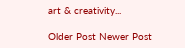art & creativity...

Older Post Newer Post